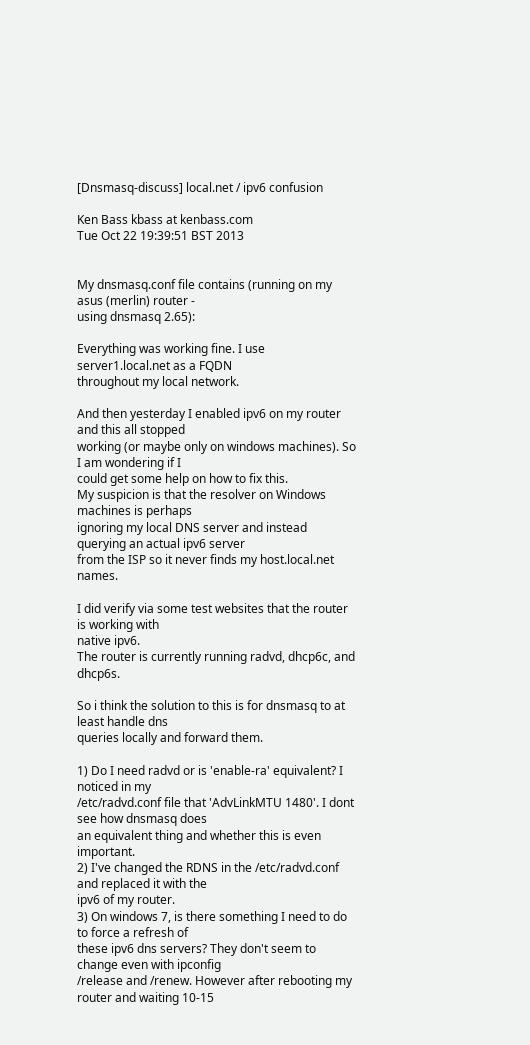[Dnsmasq-discuss] local.net / ipv6 confusion

Ken Bass kbass at kenbass.com
Tue Oct 22 19:39:51 BST 2013


My dnsmasq.conf file contains (running on my asus (merlin) router -
using dnsmasq 2.65):

Everything was working fine. I use server1.local.net as a FQDN
throughout my local network.

And then yesterday I enabled ipv6 on my router and this all stopped
working (or maybe only on windows machines). So I am wondering if I
could get some help on how to fix this.
My suspicion is that the resolver on Windows machines is perhaps
ignoring my local DNS server and instead querying an actual ipv6 server
from the ISP so it never finds my host.local.net names.

I did verify via some test websites that the router is working with
native ipv6.
The router is currently running radvd, dhcp6c, and dhcp6s.

So i think the solution to this is for dnsmasq to at least handle dns
queries locally and forward them.

1) Do I need radvd or is 'enable-ra' equivalent? I noticed in my
/etc/radvd.conf file that 'AdvLinkMTU 1480'. I dont see how dnsmasq does
an equivalent thing and whether this is even important.
2) I've changed the RDNS in the /etc/radvd.conf and replaced it with the
ipv6 of my router.
3) On windows 7, is there something I need to do to force a refresh of
these ipv6 dns servers? They don't seem to change even with ipconfig
/release and /renew. However after rebooting my router and waiting 10-15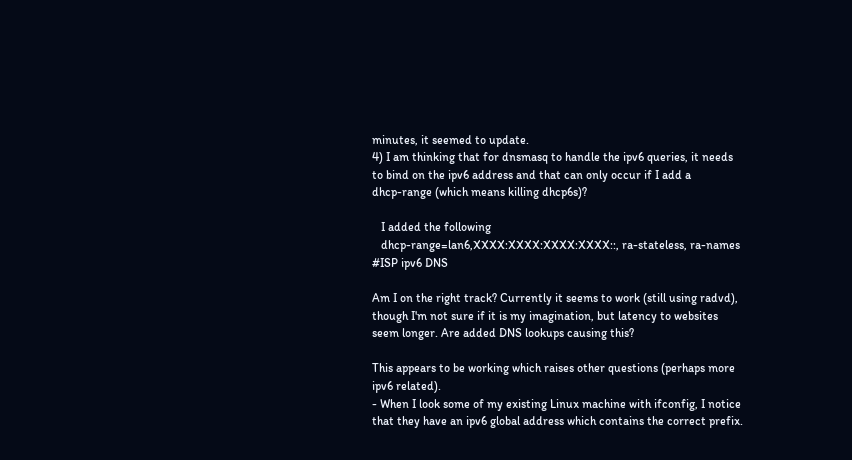minutes, it seemed to update.
4) I am thinking that for dnsmasq to handle the ipv6 queries, it needs
to bind on the ipv6 address and that can only occur if I add a
dhcp-range (which means killing dhcp6s)?

   I added the following
   dhcp-range=lan6,XXXX:XXXX:XXXX:XXXX::, ra-stateless, ra-names
#ISP ipv6 DNS

Am I on the right track? Currently it seems to work (still using radvd),
though I'm not sure if it is my imagination, but latency to websites
seem longer. Are added DNS lookups causing this?

This appears to be working which raises other questions (perhaps more
ipv6 related).
- When I look some of my existing Linux machine with ifconfig, I notice
that they have an ipv6 global address which contains the correct prefix.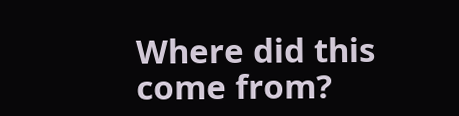Where did this come from?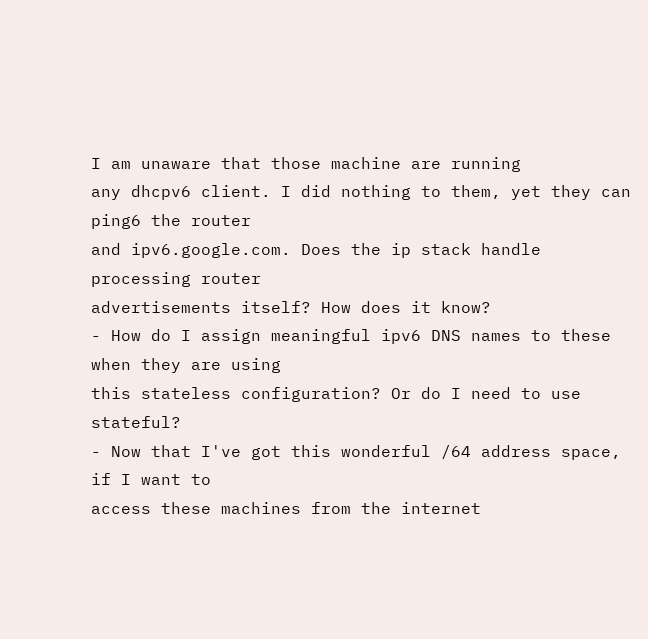I am unaware that those machine are running
any dhcpv6 client. I did nothing to them, yet they can ping6 the router
and ipv6.google.com. Does the ip stack handle processing router
advertisements itself? How does it know?
- How do I assign meaningful ipv6 DNS names to these when they are using
this stateless configuration? Or do I need to use stateful?
- Now that I've got this wonderful /64 address space, if I want to
access these machines from the internet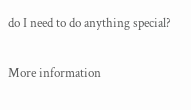do I need to do anything special?

More information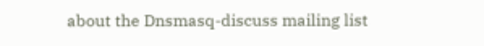about the Dnsmasq-discuss mailing list